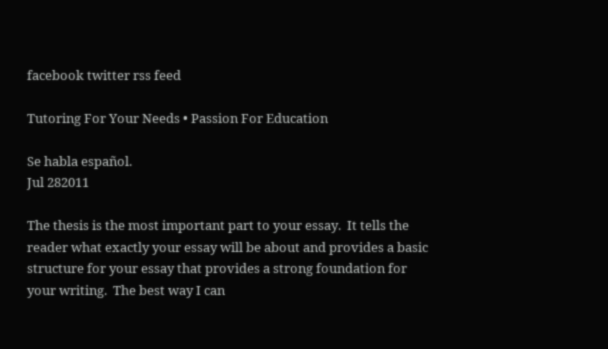facebook twitter rss feed

Tutoring For Your Needs • Passion For Education

Se habla español.
Jul 282011

The thesis is the most important part to your essay.  It tells the reader what exactly your essay will be about and provides a basic structure for your essay that provides a strong foundation for your writing.  The best way I can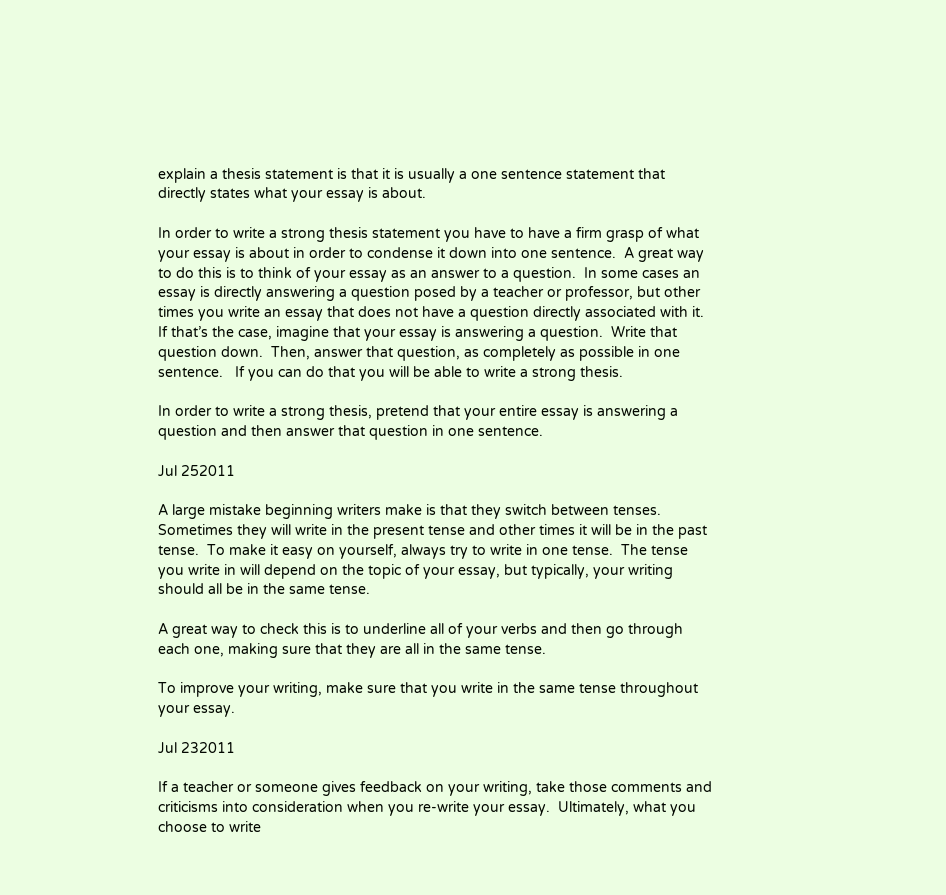explain a thesis statement is that it is usually a one sentence statement that directly states what your essay is about.

In order to write a strong thesis statement you have to have a firm grasp of what your essay is about in order to condense it down into one sentence.  A great way to do this is to think of your essay as an answer to a question.  In some cases an essay is directly answering a question posed by a teacher or professor, but other times you write an essay that does not have a question directly associated with it.  If that’s the case, imagine that your essay is answering a question.  Write that question down.  Then, answer that question, as completely as possible in one sentence.   If you can do that you will be able to write a strong thesis.

In order to write a strong thesis, pretend that your entire essay is answering a question and then answer that question in one sentence.

Jul 252011

A large mistake beginning writers make is that they switch between tenses.  Sometimes they will write in the present tense and other times it will be in the past tense.  To make it easy on yourself, always try to write in one tense.  The tense you write in will depend on the topic of your essay, but typically, your writing should all be in the same tense.

A great way to check this is to underline all of your verbs and then go through each one, making sure that they are all in the same tense.

To improve your writing, make sure that you write in the same tense throughout your essay.

Jul 232011

If a teacher or someone gives feedback on your writing, take those comments and criticisms into consideration when you re-write your essay.  Ultimately, what you choose to write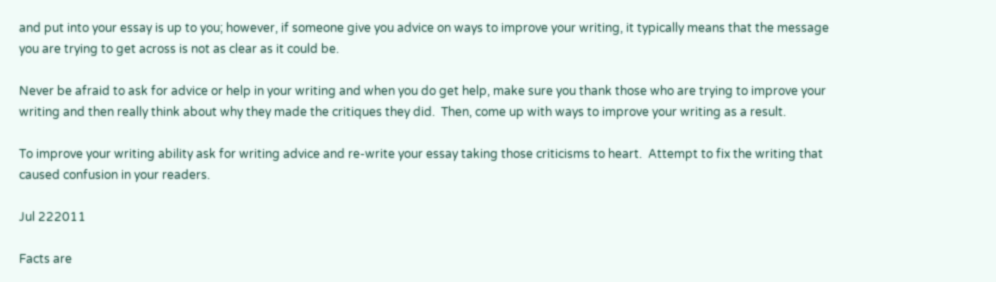and put into your essay is up to you; however, if someone give you advice on ways to improve your writing, it typically means that the message you are trying to get across is not as clear as it could be.

Never be afraid to ask for advice or help in your writing and when you do get help, make sure you thank those who are trying to improve your writing and then really think about why they made the critiques they did.  Then, come up with ways to improve your writing as a result.

To improve your writing ability ask for writing advice and re-write your essay taking those criticisms to heart.  Attempt to fix the writing that caused confusion in your readers.

Jul 222011

Facts are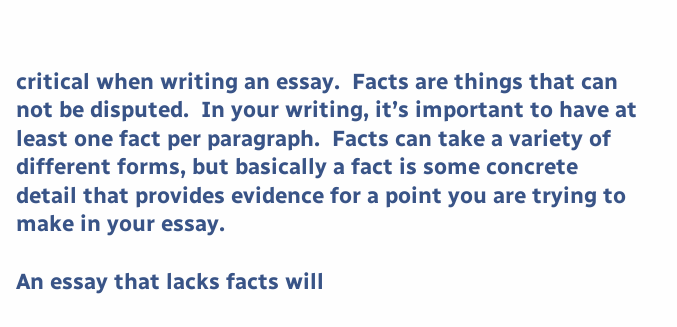critical when writing an essay.  Facts are things that can not be disputed.  In your writing, it’s important to have at least one fact per paragraph.  Facts can take a variety of different forms, but basically a fact is some concrete detail that provides evidence for a point you are trying to make in your essay.

An essay that lacks facts will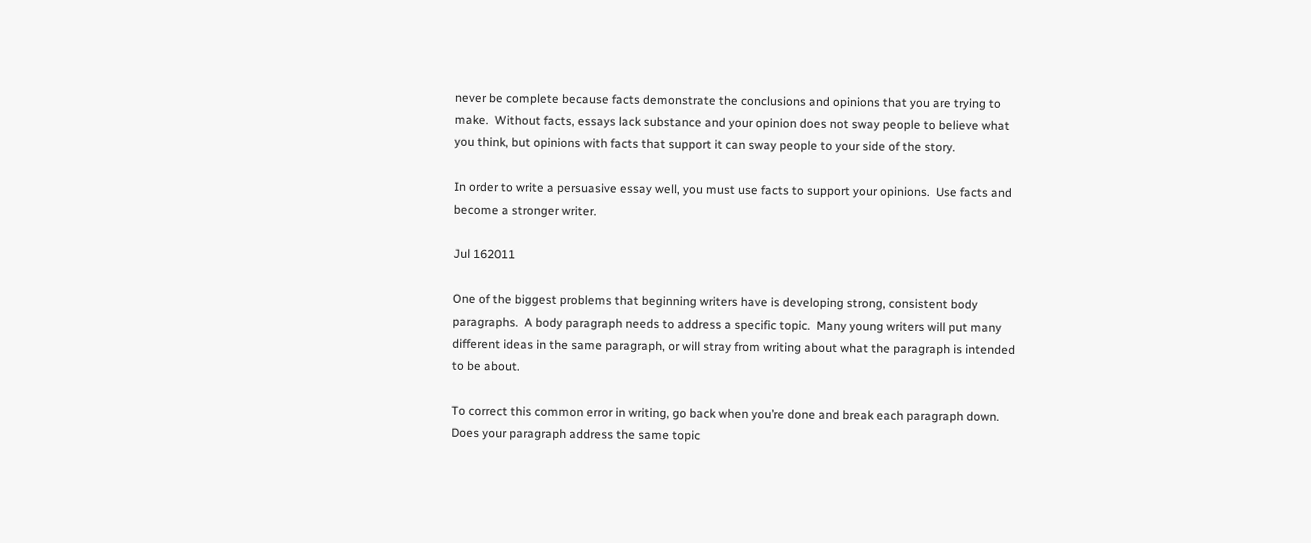never be complete because facts demonstrate the conclusions and opinions that you are trying to make.  Without facts, essays lack substance and your opinion does not sway people to believe what you think, but opinions with facts that support it can sway people to your side of the story.

In order to write a persuasive essay well, you must use facts to support your opinions.  Use facts and become a stronger writer.

Jul 162011

One of the biggest problems that beginning writers have is developing strong, consistent body paragraphs.  A body paragraph needs to address a specific topic.  Many young writers will put many different ideas in the same paragraph, or will stray from writing about what the paragraph is intended to be about.

To correct this common error in writing, go back when you’re done and break each paragraph down.  Does your paragraph address the same topic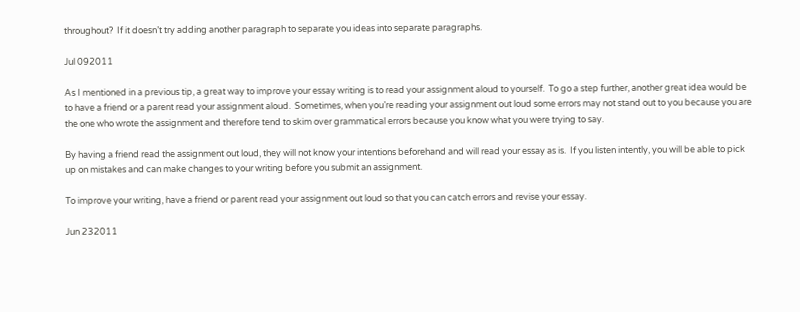throughout?  If it doesn’t try adding another paragraph to separate you ideas into separate paragraphs.

Jul 092011

As I mentioned in a previous tip, a great way to improve your essay writing is to read your assignment aloud to yourself.  To go a step further, another great idea would be to have a friend or a parent read your assignment aloud.  Sometimes, when you’re reading your assignment out loud some errors may not stand out to you because you are the one who wrote the assignment and therefore tend to skim over grammatical errors because you know what you were trying to say.

By having a friend read the assignment out loud, they will not know your intentions beforehand and will read your essay as is.  If you listen intently, you will be able to pick up on mistakes and can make changes to your writing before you submit an assignment.

To improve your writing, have a friend or parent read your assignment out loud so that you can catch errors and revise your essay.

Jun 232011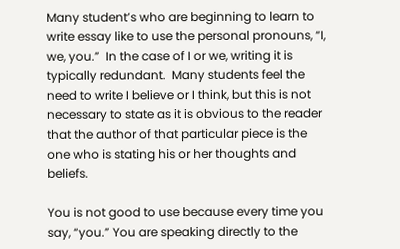Many student’s who are beginning to learn to write essay like to use the personal pronouns, “I, we, you.”  In the case of I or we, writing it is typically redundant.  Many students feel the need to write I believe or I think, but this is not necessary to state as it is obvious to the reader that the author of that particular piece is the one who is stating his or her thoughts and beliefs.

You is not good to use because every time you say, “you.” You are speaking directly to the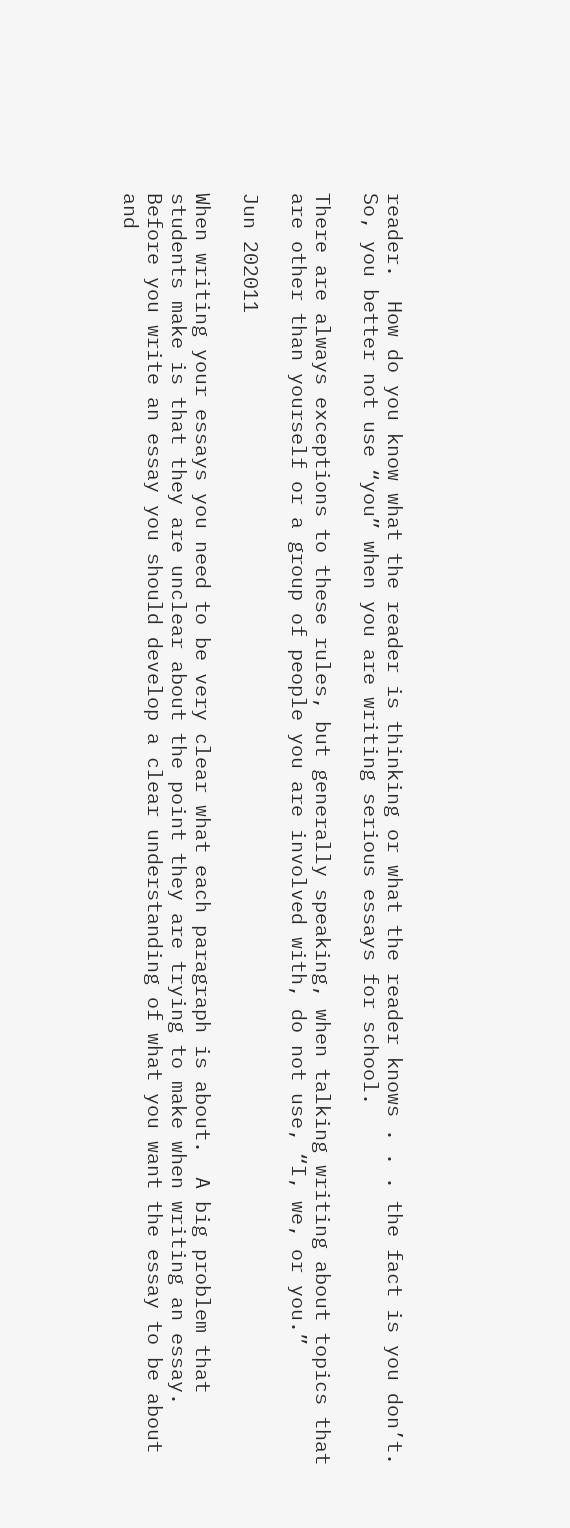reader.  How do you know what the reader is thinking or what the reader knows . . . the fact is you don’t.  So, you better not use “you” when you are writing serious essays for school.

There are always exceptions to these rules, but generally speaking, when talking writing about topics that are other than yourself or a group of people you are involved with, do not use, “I, we, or you.”

Jun 202011

When writing your essays you need to be very clear what each paragraph is about.  A big problem that students make is that they are unclear about the point they are trying to make when writing an essay.  Before you write an essay you should develop a clear understanding of what you want the essay to be about and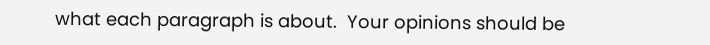what each paragraph is about.  Your opinions should be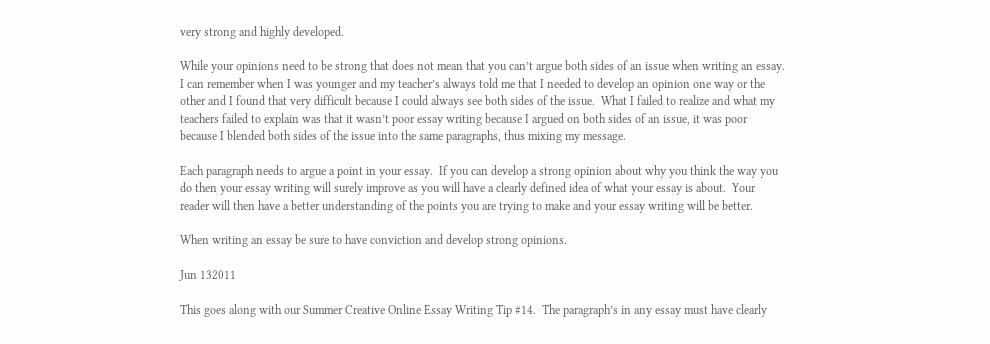very strong and highly developed.

While your opinions need to be strong that does not mean that you can’t argue both sides of an issue when writing an essay.  I can remember when I was younger and my teacher’s always told me that I needed to develop an opinion one way or the other and I found that very difficult because I could always see both sides of the issue.  What I failed to realize and what my teachers failed to explain was that it wasn’t poor essay writing because I argued on both sides of an issue, it was poor because I blended both sides of the issue into the same paragraphs, thus mixing my message.

Each paragraph needs to argue a point in your essay.  If you can develop a strong opinion about why you think the way you do then your essay writing will surely improve as you will have a clearly defined idea of what your essay is about.  Your reader will then have a better understanding of the points you are trying to make and your essay writing will be better.

When writing an essay be sure to have conviction and develop strong opinions.

Jun 132011

This goes along with our Summer Creative Online Essay Writing Tip #14.  The paragraph’s in any essay must have clearly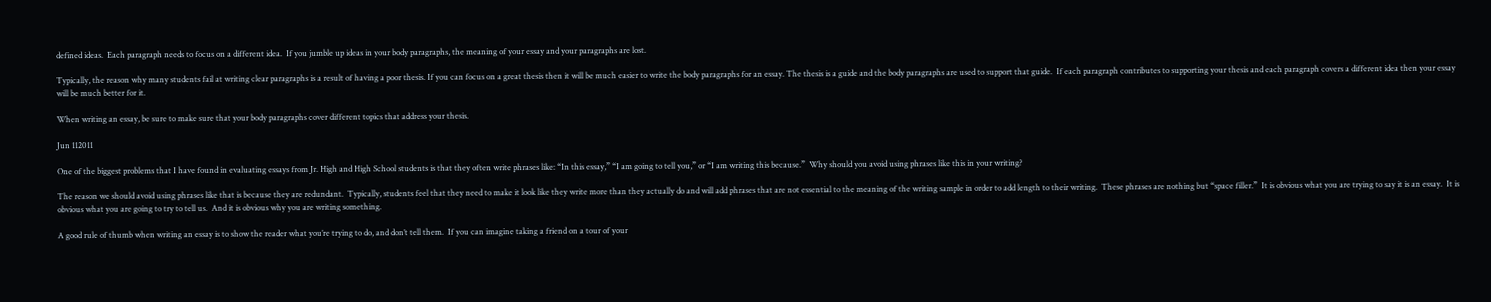defined ideas.  Each paragraph needs to focus on a different idea.  If you jumble up ideas in your body paragraphs, the meaning of your essay and your paragraphs are lost.

Typically, the reason why many students fail at writing clear paragraphs is a result of having a poor thesis. If you can focus on a great thesis then it will be much easier to write the body paragraphs for an essay. The thesis is a guide and the body paragraphs are used to support that guide.  If each paragraph contributes to supporting your thesis and each paragraph covers a different idea then your essay will be much better for it.

When writing an essay, be sure to make sure that your body paragraphs cover different topics that address your thesis.

Jun 112011

One of the biggest problems that I have found in evaluating essays from Jr. High and High School students is that they often write phrases like: “In this essay,” “I am going to tell you,” or “I am writing this because.”  Why should you avoid using phrases like this in your writing?

The reason we should avoid using phrases like that is because they are redundant.  Typically, students feel that they need to make it look like they write more than they actually do and will add phrases that are not essential to the meaning of the writing sample in order to add length to their writing.  These phrases are nothing but “space filler.”  It is obvious what you are trying to say it is an essay.  It is obvious what you are going to try to tell us.  And it is obvious why you are writing something.

A good rule of thumb when writing an essay is to show the reader what you’re trying to do, and don’t tell them.  If you can imagine taking a friend on a tour of your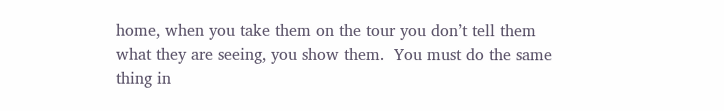home, when you take them on the tour you don’t tell them what they are seeing, you show them.  You must do the same thing in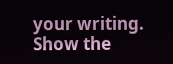your writing. Show the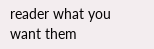reader what you want them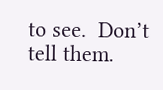to see.  Don’t tell them.